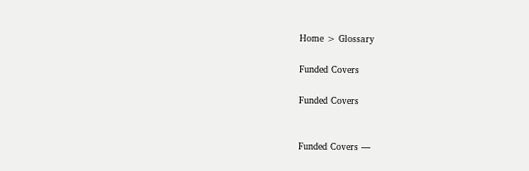Home > Glossary

Funded Covers

Funded Covers


Funded Covers —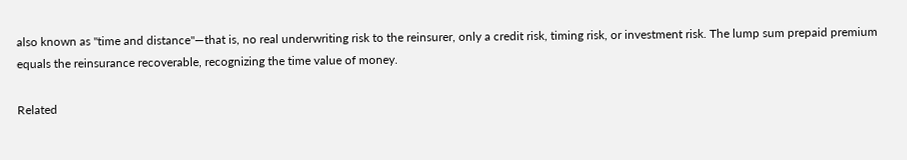also known as "time and distance"—that is, no real underwriting risk to the reinsurer, only a credit risk, timing risk, or investment risk. The lump sum prepaid premium equals the reinsurance recoverable, recognizing the time value of money.

Related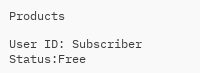Products

User ID: Subscriber Status:Free